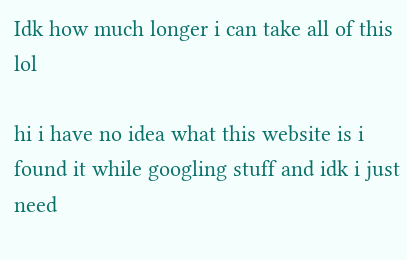Idk how much longer i can take all of this lol

hi i have no idea what this website is i found it while googling stuff and idk i just need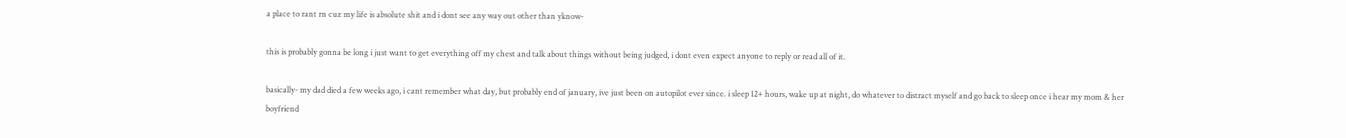a place to rant rn cuz my life is absolute shit and i dont see any way out other than yknow-

this is probably gonna be long i just want to get everything off my chest and talk about things without being judged, i dont even expect anyone to reply or read all of it.

basically- my dad died a few weeks ago, i cant remember what day, but probably end of january, ive just been on autopilot ever since. i sleep 12+ hours, wake up at night, do whatever to distract myself and go back to sleep once i hear my mom & her boyfriend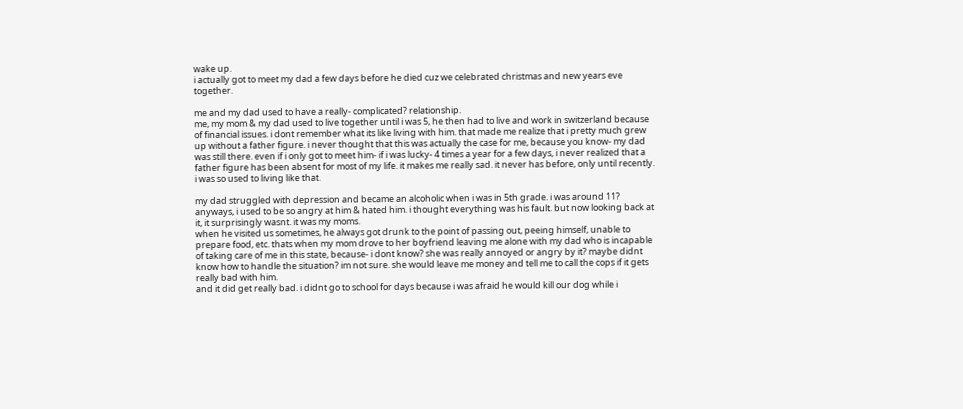wake up.
i actually got to meet my dad a few days before he died cuz we celebrated christmas and new years eve together.

me and my dad used to have a really- complicated? relationship.
me, my mom & my dad used to live together until i was 5, he then had to live and work in switzerland because of financial issues. i dont remember what its like living with him. that made me realize that i pretty much grew up without a father figure. i never thought that this was actually the case for me, because you know- my dad was still there. even if i only got to meet him- if i was lucky- 4 times a year for a few days, i never realized that a father figure has been absent for most of my life. it makes me really sad. it never has before, only until recently. i was so used to living like that.

my dad struggled with depression and became an alcoholic when i was in 5th grade. i was around 11? anyways, i used to be so angry at him & hated him. i thought everything was his fault. but now looking back at it, it surprisingly wasnt. it was my moms.
when he visited us sometimes, he always got drunk to the point of passing out, peeing himself, unable to prepare food, etc. thats when my mom drove to her boyfriend leaving me alone with my dad who is incapable of taking care of me in this state, because- i dont know? she was really annoyed or angry by it? maybe didnt know how to handle the situation? im not sure. she would leave me money and tell me to call the cops if it gets really bad with him.
and it did get really bad. i didnt go to school for days because i was afraid he would kill our dog while i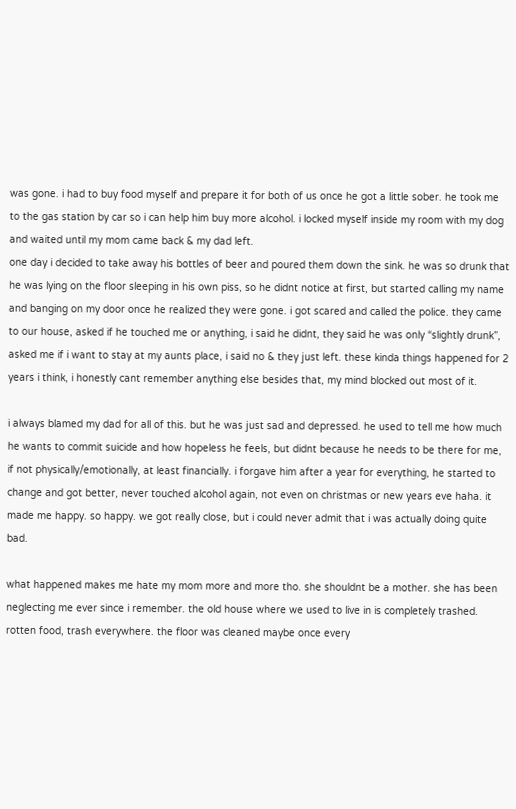was gone. i had to buy food myself and prepare it for both of us once he got a little sober. he took me to the gas station by car so i can help him buy more alcohol. i locked myself inside my room with my dog and waited until my mom came back & my dad left.
one day i decided to take away his bottles of beer and poured them down the sink. he was so drunk that he was lying on the floor sleeping in his own piss, so he didnt notice at first, but started calling my name and banging on my door once he realized they were gone. i got scared and called the police. they came to our house, asked if he touched me or anything, i said he didnt, they said he was only “slightly drunk”, asked me if i want to stay at my aunts place, i said no & they just left. these kinda things happened for 2 years i think, i honestly cant remember anything else besides that, my mind blocked out most of it.

i always blamed my dad for all of this. but he was just sad and depressed. he used to tell me how much he wants to commit suicide and how hopeless he feels, but didnt because he needs to be there for me, if not physically/emotionally, at least financially. i forgave him after a year for everything, he started to change and got better, never touched alcohol again, not even on christmas or new years eve haha. it made me happy. so happy. we got really close, but i could never admit that i was actually doing quite bad.

what happened makes me hate my mom more and more tho. she shouldnt be a mother. she has been neglecting me ever since i remember. the old house where we used to live in is completely trashed. rotten food, trash everywhere. the floor was cleaned maybe once every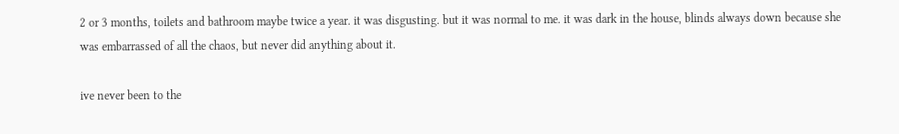2 or 3 months, toilets and bathroom maybe twice a year. it was disgusting. but it was normal to me. it was dark in the house, blinds always down because she was embarrassed of all the chaos, but never did anything about it.

ive never been to the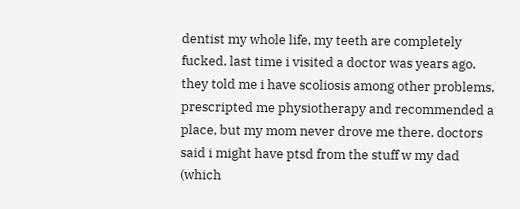dentist my whole life, my teeth are completely fucked. last time i visited a doctor was years ago. they told me i have scoliosis among other problems, prescripted me physiotherapy and recommended a place, but my mom never drove me there. doctors said i might have ptsd from the stuff w my dad (which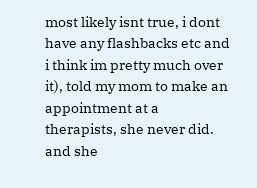most likely isnt true, i dont have any flashbacks etc and i think im pretty much over it), told my mom to make an appointment at a therapists, she never did. and she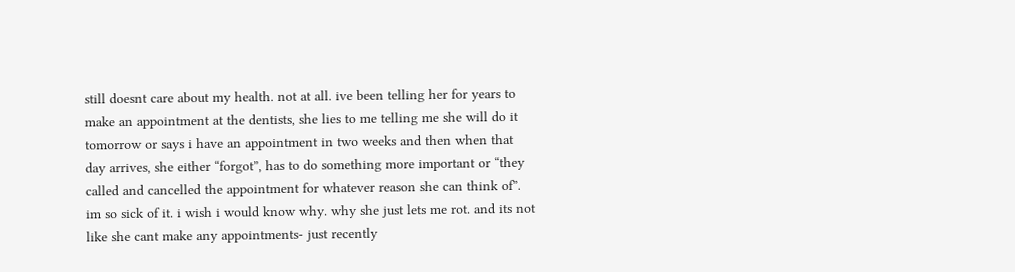still doesnt care about my health. not at all. ive been telling her for years to make an appointment at the dentists, she lies to me telling me she will do it tomorrow or says i have an appointment in two weeks and then when that day arrives, she either “forgot”, has to do something more important or “they called and cancelled the appointment for whatever reason she can think of”. im so sick of it. i wish i would know why. why she just lets me rot. and its not like she cant make any appointments- just recently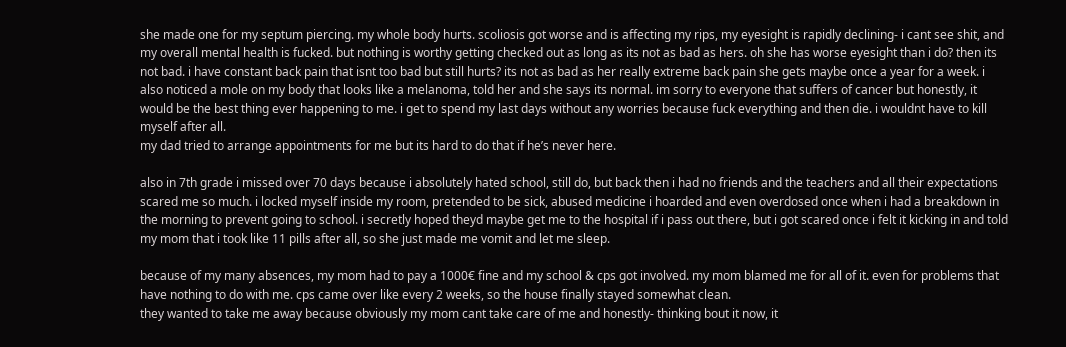she made one for my septum piercing. my whole body hurts. scoliosis got worse and is affecting my rips, my eyesight is rapidly declining- i cant see shit, and my overall mental health is fucked. but nothing is worthy getting checked out as long as its not as bad as hers. oh she has worse eyesight than i do? then its not bad. i have constant back pain that isnt too bad but still hurts? its not as bad as her really extreme back pain she gets maybe once a year for a week. i also noticed a mole on my body that looks like a melanoma, told her and she says its normal. im sorry to everyone that suffers of cancer but honestly, it would be the best thing ever happening to me. i get to spend my last days without any worries because fuck everything and then die. i wouldnt have to kill myself after all.
my dad tried to arrange appointments for me but its hard to do that if he’s never here.

also in 7th grade i missed over 70 days because i absolutely hated school, still do, but back then i had no friends and the teachers and all their expectations scared me so much. i locked myself inside my room, pretended to be sick, abused medicine i hoarded and even overdosed once when i had a breakdown in the morning to prevent going to school. i secretly hoped theyd maybe get me to the hospital if i pass out there, but i got scared once i felt it kicking in and told my mom that i took like 11 pills after all, so she just made me vomit and let me sleep.

because of my many absences, my mom had to pay a 1000€ fine and my school & cps got involved. my mom blamed me for all of it. even for problems that have nothing to do with me. cps came over like every 2 weeks, so the house finally stayed somewhat clean.
they wanted to take me away because obviously my mom cant take care of me and honestly- thinking bout it now, it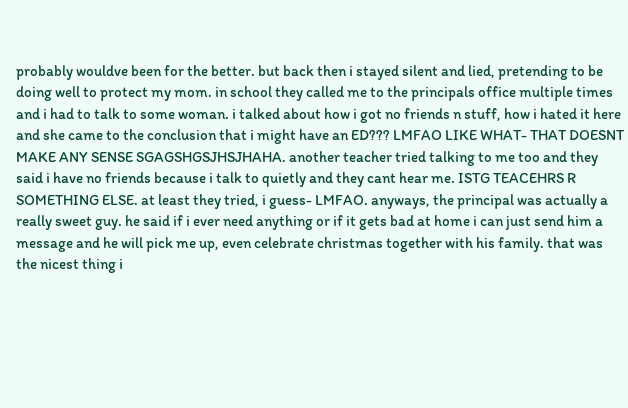probably wouldve been for the better. but back then i stayed silent and lied, pretending to be doing well to protect my mom. in school they called me to the principals office multiple times and i had to talk to some woman. i talked about how i got no friends n stuff, how i hated it here and she came to the conclusion that i might have an ED??? LMFAO LIKE WHAT- THAT DOESNT MAKE ANY SENSE SGAGSHGSJHSJHAHA. another teacher tried talking to me too and they said i have no friends because i talk to quietly and they cant hear me. ISTG TEACEHRS R SOMETHING ELSE. at least they tried, i guess- LMFAO. anyways, the principal was actually a really sweet guy. he said if i ever need anything or if it gets bad at home i can just send him a message and he will pick me up, even celebrate christmas together with his family. that was the nicest thing i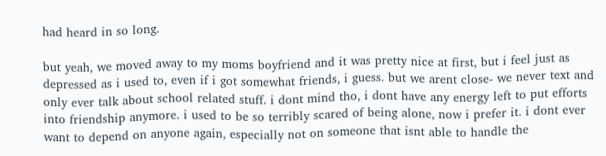had heard in so long.

but yeah, we moved away to my moms boyfriend and it was pretty nice at first, but i feel just as depressed as i used to, even if i got somewhat friends, i guess. but we arent close- we never text and only ever talk about school related stuff. i dont mind tho, i dont have any energy left to put efforts into friendship anymore. i used to be so terribly scared of being alone, now i prefer it. i dont ever want to depend on anyone again, especially not on someone that isnt able to handle the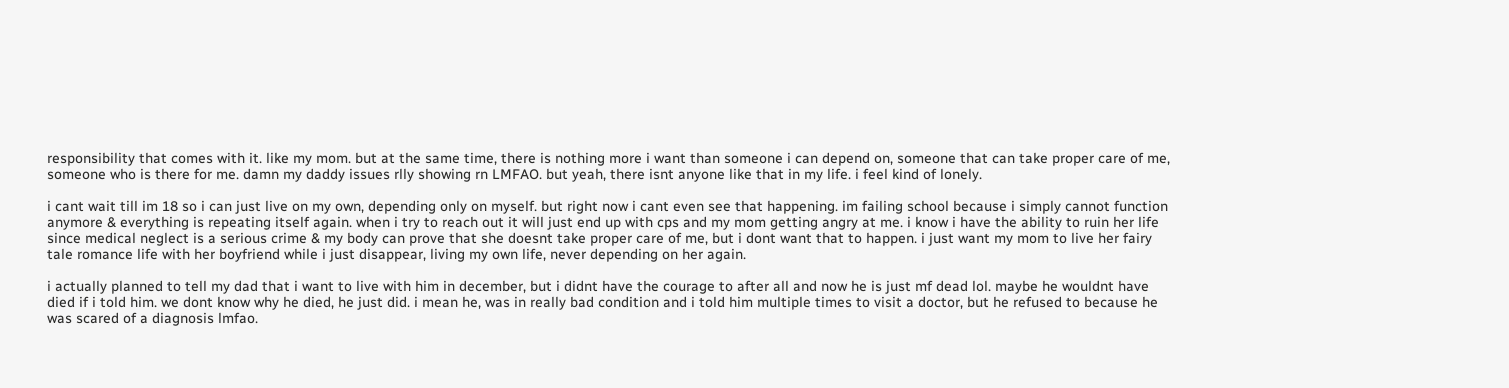responsibility that comes with it. like my mom. but at the same time, there is nothing more i want than someone i can depend on, someone that can take proper care of me, someone who is there for me. damn my daddy issues rlly showing rn LMFAO. but yeah, there isnt anyone like that in my life. i feel kind of lonely.

i cant wait till im 18 so i can just live on my own, depending only on myself. but right now i cant even see that happening. im failing school because i simply cannot function anymore & everything is repeating itself again. when i try to reach out it will just end up with cps and my mom getting angry at me. i know i have the ability to ruin her life since medical neglect is a serious crime & my body can prove that she doesnt take proper care of me, but i dont want that to happen. i just want my mom to live her fairy tale romance life with her boyfriend while i just disappear, living my own life, never depending on her again.

i actually planned to tell my dad that i want to live with him in december, but i didnt have the courage to after all and now he is just mf dead lol. maybe he wouldnt have died if i told him. we dont know why he died, he just did. i mean he, was in really bad condition and i told him multiple times to visit a doctor, but he refused to because he was scared of a diagnosis lmfao.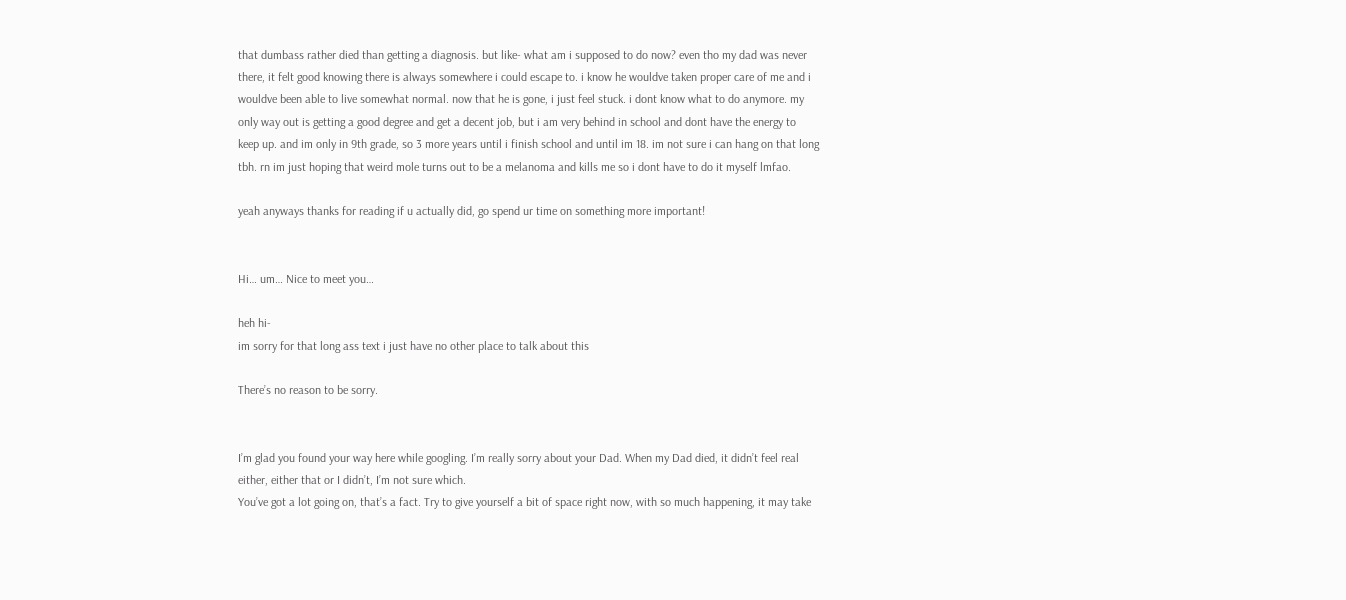that dumbass rather died than getting a diagnosis. but like- what am i supposed to do now? even tho my dad was never there, it felt good knowing there is always somewhere i could escape to. i know he wouldve taken proper care of me and i wouldve been able to live somewhat normal. now that he is gone, i just feel stuck. i dont know what to do anymore. my only way out is getting a good degree and get a decent job, but i am very behind in school and dont have the energy to keep up. and im only in 9th grade, so 3 more years until i finish school and until im 18. im not sure i can hang on that long tbh. rn im just hoping that weird mole turns out to be a melanoma and kills me so i dont have to do it myself lmfao.

yeah anyways thanks for reading if u actually did, go spend ur time on something more important!


Hi… um… Nice to meet you…

heh hi-
im sorry for that long ass text i just have no other place to talk about this

There’s no reason to be sorry.


I’m glad you found your way here while googling. I’m really sorry about your Dad. When my Dad died, it didn’t feel real either, either that or I didn’t, I’m not sure which.
You’ve got a lot going on, that’s a fact. Try to give yourself a bit of space right now, with so much happening, it may take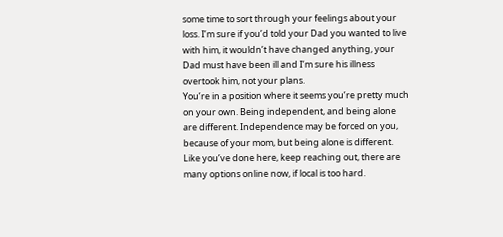some time to sort through your feelings about your loss. I’m sure if you’d told your Dad you wanted to live with him, it wouldn’t have changed anything, your Dad must have been ill and I’m sure his illness overtook him, not your plans.
You’re in a position where it seems you’re pretty much on your own. Being independent, and being alone are different. Independence may be forced on you, because of your mom, but being alone is different. Like you’ve done here, keep reaching out, there are many options online now, if local is too hard.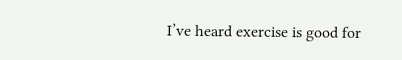I’ve heard exercise is good for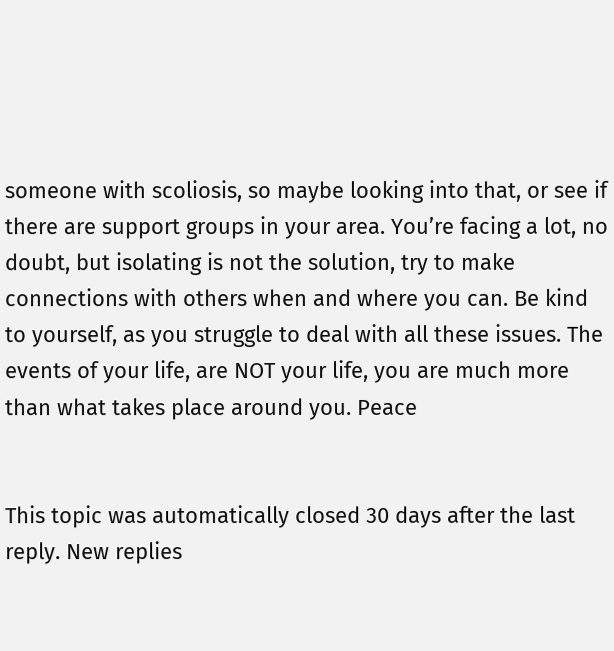someone with scoliosis, so maybe looking into that, or see if there are support groups in your area. You’re facing a lot, no doubt, but isolating is not the solution, try to make connections with others when and where you can. Be kind to yourself, as you struggle to deal with all these issues. The events of your life, are NOT your life, you are much more than what takes place around you. Peace


This topic was automatically closed 30 days after the last reply. New replies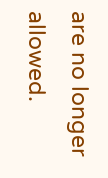are no longer allowed.